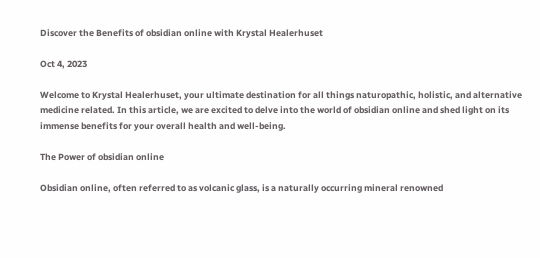Discover the Benefits of obsidian online with Krystal Healerhuset

Oct 4, 2023

Welcome to Krystal Healerhuset, your ultimate destination for all things naturopathic, holistic, and alternative medicine related. In this article, we are excited to delve into the world of obsidian online and shed light on its immense benefits for your overall health and well-being.

The Power of obsidian online

Obsidian online, often referred to as volcanic glass, is a naturally occurring mineral renowned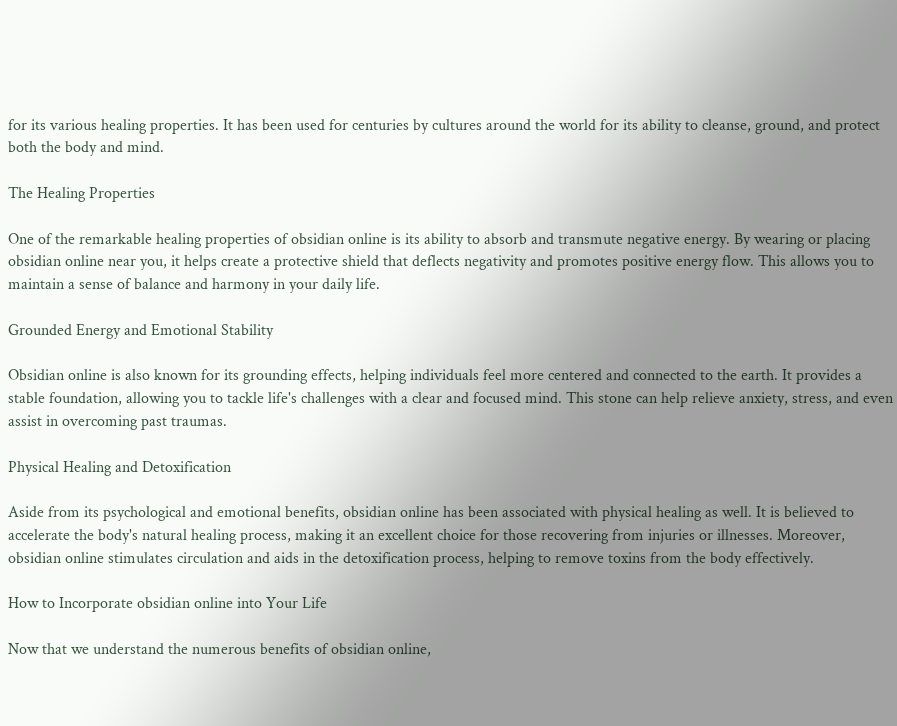for its various healing properties. It has been used for centuries by cultures around the world for its ability to cleanse, ground, and protect both the body and mind.

The Healing Properties

One of the remarkable healing properties of obsidian online is its ability to absorb and transmute negative energy. By wearing or placing obsidian online near you, it helps create a protective shield that deflects negativity and promotes positive energy flow. This allows you to maintain a sense of balance and harmony in your daily life.

Grounded Energy and Emotional Stability

Obsidian online is also known for its grounding effects, helping individuals feel more centered and connected to the earth. It provides a stable foundation, allowing you to tackle life's challenges with a clear and focused mind. This stone can help relieve anxiety, stress, and even assist in overcoming past traumas.

Physical Healing and Detoxification

Aside from its psychological and emotional benefits, obsidian online has been associated with physical healing as well. It is believed to accelerate the body's natural healing process, making it an excellent choice for those recovering from injuries or illnesses. Moreover, obsidian online stimulates circulation and aids in the detoxification process, helping to remove toxins from the body effectively.

How to Incorporate obsidian online into Your Life

Now that we understand the numerous benefits of obsidian online,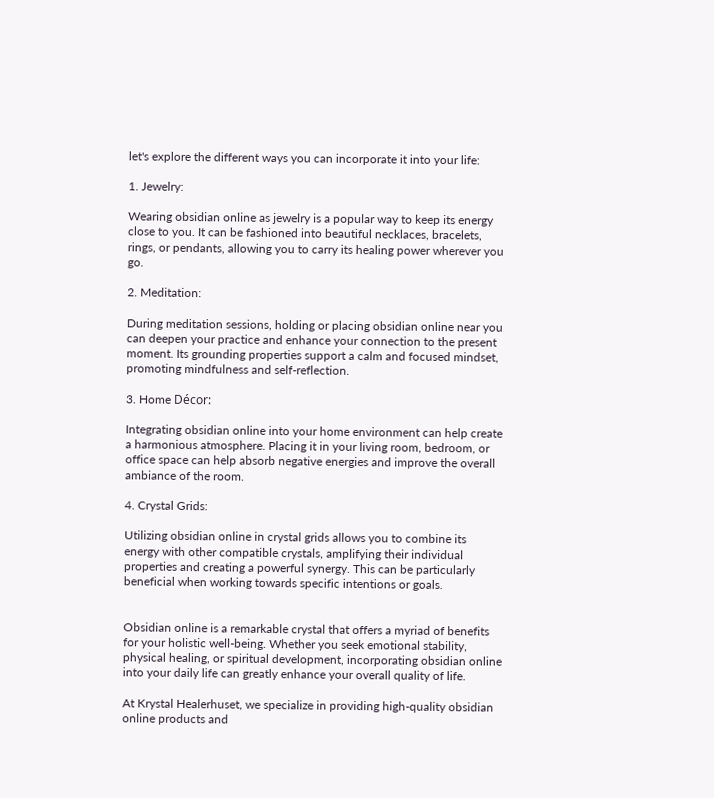let's explore the different ways you can incorporate it into your life:

1. Jewelry:

Wearing obsidian online as jewelry is a popular way to keep its energy close to you. It can be fashioned into beautiful necklaces, bracelets, rings, or pendants, allowing you to carry its healing power wherever you go.

2. Meditation:

During meditation sessions, holding or placing obsidian online near you can deepen your practice and enhance your connection to the present moment. Its grounding properties support a calm and focused mindset, promoting mindfulness and self-reflection.

3. Home Décor:

Integrating obsidian online into your home environment can help create a harmonious atmosphere. Placing it in your living room, bedroom, or office space can help absorb negative energies and improve the overall ambiance of the room.

4. Crystal Grids:

Utilizing obsidian online in crystal grids allows you to combine its energy with other compatible crystals, amplifying their individual properties and creating a powerful synergy. This can be particularly beneficial when working towards specific intentions or goals.


Obsidian online is a remarkable crystal that offers a myriad of benefits for your holistic well-being. Whether you seek emotional stability, physical healing, or spiritual development, incorporating obsidian online into your daily life can greatly enhance your overall quality of life.

At Krystal Healerhuset, we specialize in providing high-quality obsidian online products and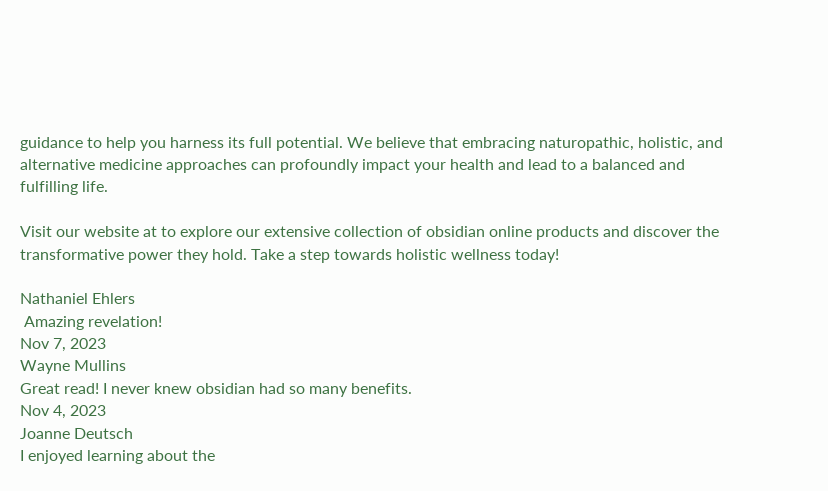guidance to help you harness its full potential. We believe that embracing naturopathic, holistic, and alternative medicine approaches can profoundly impact your health and lead to a balanced and fulfilling life.

Visit our website at to explore our extensive collection of obsidian online products and discover the transformative power they hold. Take a step towards holistic wellness today!

Nathaniel Ehlers
 Amazing revelation!
Nov 7, 2023
Wayne Mullins
Great read! I never knew obsidian had so many benefits.
Nov 4, 2023
Joanne Deutsch
I enjoyed learning about the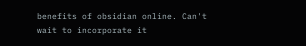benefits of obsidian online. Can't wait to incorporate it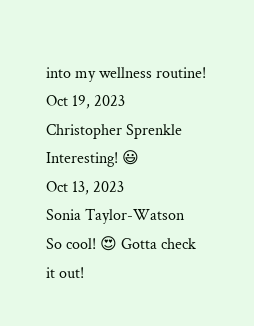into my wellness routine!
Oct 19, 2023
Christopher Sprenkle
Interesting! 😃
Oct 13, 2023
Sonia Taylor-Watson
So cool! 😍 Gotta check it out!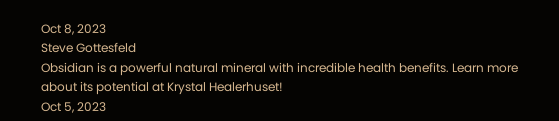Oct 8, 2023
Steve Gottesfeld
Obsidian is a powerful natural mineral with incredible health benefits. Learn more about its potential at Krystal Healerhuset!
Oct 5, 2023